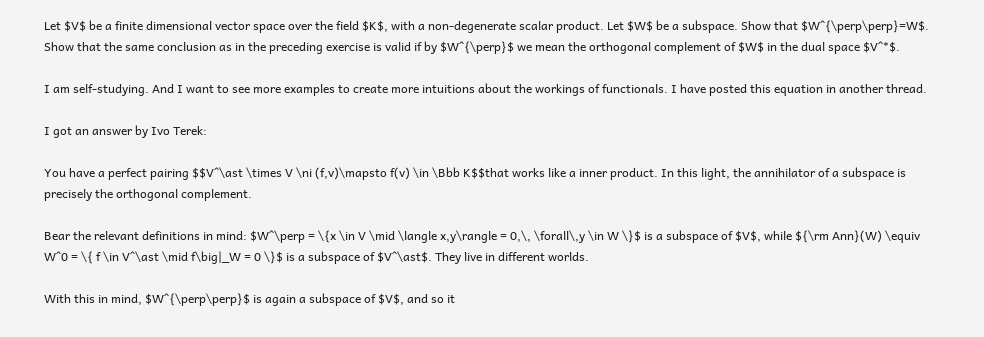Let $V$ be a finite dimensional vector space over the field $K$, with a non-degenerate scalar product. Let $W$ be a subspace. Show that $W^{\perp\perp}=W$. Show that the same conclusion as in the preceding exercise is valid if by $W^{\perp}$ we mean the orthogonal complement of $W$ in the dual space $V^*$.

I am self-studying. And I want to see more examples to create more intuitions about the workings of functionals. I have posted this equation in another thread.

I got an answer by Ivo Terek:

You have a perfect pairing $$V^\ast \times V \ni (f,v)\mapsto f(v) \in \Bbb K$$that works like a inner product. In this light, the annihilator of a subspace is precisely the orthogonal complement.

Bear the relevant definitions in mind: $W^\perp = \{x \in V \mid \langle x,y\rangle = 0,\, \forall\,y \in W \}$ is a subspace of $V$, while ${\rm Ann}(W) \equiv W^0 = \{ f \in V^\ast \mid f\big|_W = 0 \}$ is a subspace of $V^\ast$. They live in different worlds.

With this in mind, $W^{\perp\perp}$ is again a subspace of $V$, and so it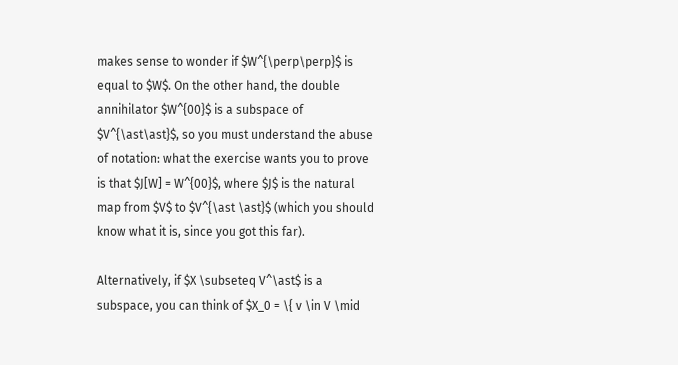makes sense to wonder if $W^{\perp\perp}$ is equal to $W$. On the other hand, the double annihilator $W^{00}$ is a subspace of $V^{\ast\ast}$, so you must understand the abuse of notation: what the exercise wants you to prove is that $J[W] = W^{00}$, where $J$ is the natural map from $V$ to $V^{\ast \ast}$ (which you should know what it is, since you got this far).

Alternatively, if $X \subseteq V^\ast$ is a subspace, you can think of $X_0 = \{ v \in V \mid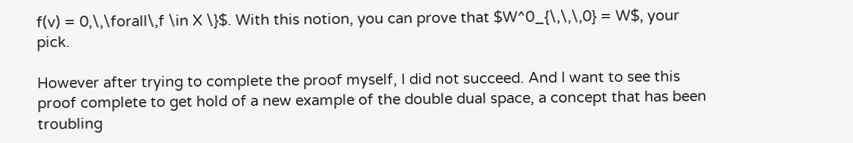f(v) = 0,\,\forall\,f \in X \}$. With this notion, you can prove that $W^0_{\,\,\,0} = W$, your pick.

However after trying to complete the proof myself, I did not succeed. And I want to see this proof complete to get hold of a new example of the double dual space, a concept that has been troubling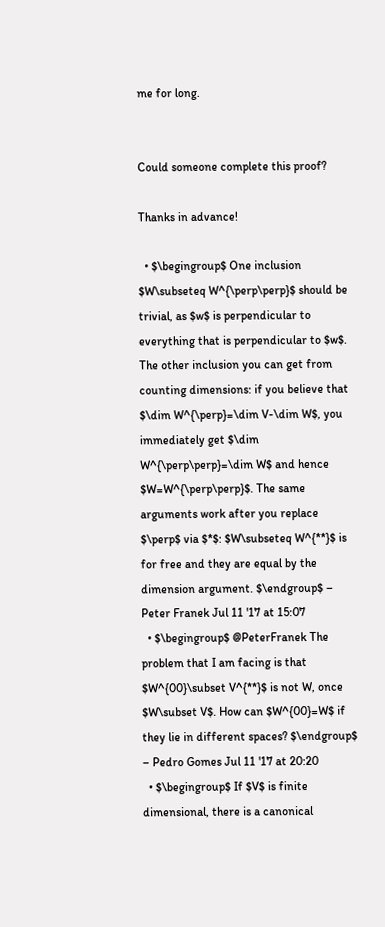me for long.


Could someone complete this proof?

Thanks in advance!

  • $\begingroup$ One inclusion $W\subseteq W^{\perp\perp}$ should be trivial, as $w$ is perpendicular to everything that is perpendicular to $w$. The other inclusion you can get from counting dimensions: if you believe that $\dim W^{\perp}=\dim V-\dim W$, you immediately get $\dim W^{\perp\perp}=\dim W$ and hence $W=W^{\perp\perp}$. The same arguments work after you replace $\perp$ via $*$: $W\subseteq W^{**}$ is for free and they are equal by the dimension argument. $\endgroup$ – Peter Franek Jul 11 '17 at 15:07
  • $\begingroup$ @PeterFranek The problem that I am facing is that $W^{00}\subset V^{**}$ is not W, once $W\subset V$. How can $W^{00}=W$ if they lie in different spaces? $\endgroup$ – Pedro Gomes Jul 11 '17 at 20:20
  • $\begingroup$ If $V$ is finite dimensional, there is a canonical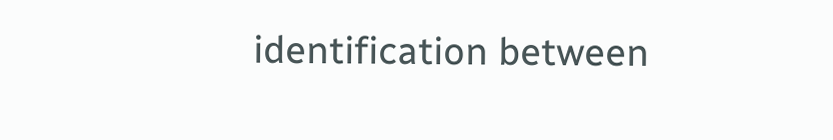identification between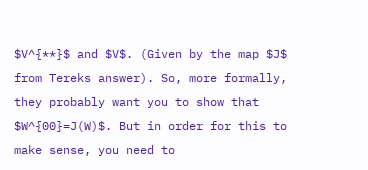$V^{**}$ and $V$. (Given by the map $J$ from Tereks answer). So, more formally, they probably want you to show that $W^{00}=J(W)$. But in order for this to make sense, you need to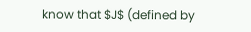know that $J$ (defined by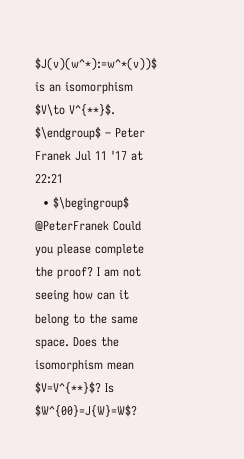$J(v)(w^*):=w^*(v))$ is an isomorphism $V\to V^{**}$. $\endgroup$ – Peter Franek Jul 11 '17 at 22:21
  • $\begingroup$ @PeterFranek Could you please complete the proof? I am not seeing how can it belong to the same space. Does the isomorphism mean $V=V^{**}$? Is $W^{00}=J{W}=W$?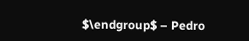$\endgroup$ – Pedro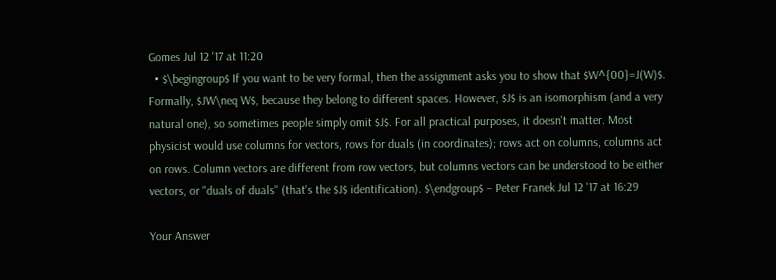Gomes Jul 12 '17 at 11:20
  • $\begingroup$ If you want to be very formal, then the assignment asks you to show that $W^{00}=J(W)$. Formally, $JW\neq W$, because they belong to different spaces. However, $J$ is an isomorphism (and a very natural one), so sometimes people simply omit $J$. For all practical purposes, it doesn't matter. Most physicist would use columns for vectors, rows for duals (in coordinates); rows act on columns, columns act on rows. Column vectors are different from row vectors, but columns vectors can be understood to be either vectors, or "duals of duals" (that's the $J$ identification). $\endgroup$ – Peter Franek Jul 12 '17 at 16:29

Your Answer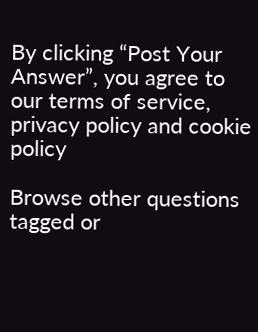By clicking “Post Your Answer”, you agree to our terms of service, privacy policy and cookie policy

Browse other questions tagged or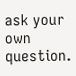ask your own question.